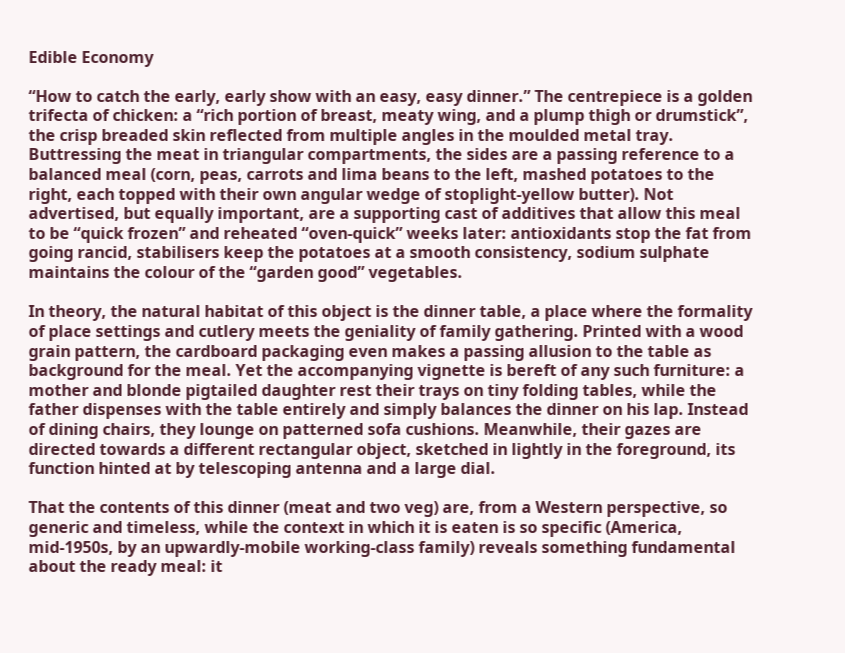Edible Economy

“How to catch the early, early show with an easy, easy dinner.” The centrepiece is a golden trifecta of chicken: a “rich portion of breast, meaty wing, and a plump thigh or drumstick”, the crisp breaded skin reflected from multiple angles in the moulded metal tray. Buttressing the meat in triangular compartments, the sides are a passing reference to a balanced meal (corn, peas, carrots and lima beans to the left, mashed potatoes to the right, each topped with their own angular wedge of stoplight-yellow butter). Not advertised, but equally important, are a supporting cast of additives that allow this meal to be “quick frozen” and reheated “oven-quick” weeks later: antioxidants stop the fat from going rancid, stabilisers keep the potatoes at a smooth consistency, sodium sulphate maintains the colour of the “garden good” vegetables.

In theory, the natural habitat of this object is the dinner table, a place where the formality of place settings and cutlery meets the geniality of family gathering. Printed with a wood grain pattern, the cardboard packaging even makes a passing allusion to the table as background for the meal. Yet the accompanying vignette is bereft of any such furniture: a mother and blonde pigtailed daughter rest their trays on tiny folding tables, while the father dispenses with the table entirely and simply balances the dinner on his lap. Instead of dining chairs, they lounge on patterned sofa cushions. Meanwhile, their gazes are directed towards a different rectangular object, sketched in lightly in the foreground, its function hinted at by telescoping antenna and a large dial.

That the contents of this dinner (meat and two veg) are, from a Western perspective, so generic and timeless, while the context in which it is eaten is so specific (America, mid-1950s, by an upwardly-mobile working-class family) reveals something fundamental about the ready meal: it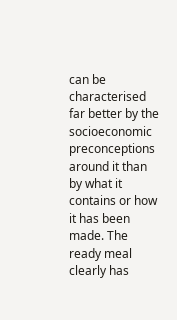can be characterised far better by the socioeconomic preconceptions around it than by what it contains or how it has been made. The ready meal clearly has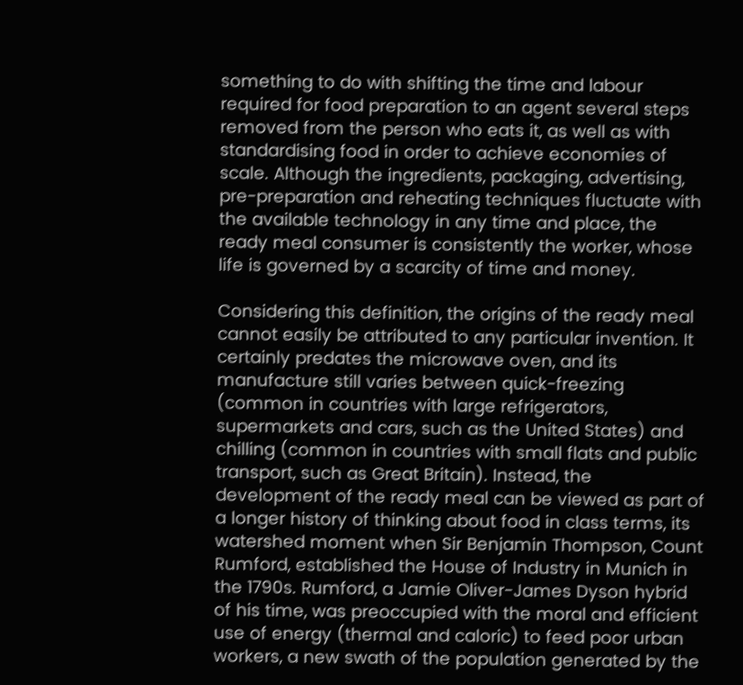something to do with shifting the time and labour required for food preparation to an agent several steps removed from the person who eats it, as well as with standardising food in order to achieve economies of scale. Although the ingredients, packaging, advertising, pre-preparation and reheating techniques fluctuate with the available technology in any time and place, the ready meal consumer is consistently the worker, whose life is governed by a scarcity of time and money.

Considering this definition, the origins of the ready meal cannot easily be attributed to any particular invention. It certainly predates the microwave oven, and its manufacture still varies between quick-freezing (common in countries with large refrigerators, supermarkets and cars, such as the United States) and chilling (common in countries with small flats and public transport, such as Great Britain). Instead, the development of the ready meal can be viewed as part of a longer history of thinking about food in class terms, its watershed moment when Sir Benjamin Thompson, Count Rumford, established the House of Industry in Munich in the 1790s. Rumford, a Jamie Oliver-James Dyson hybrid of his time, was preoccupied with the moral and efficient use of energy (thermal and caloric) to feed poor urban workers, a new swath of the population generated by the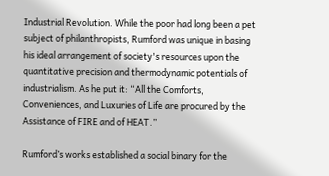Industrial Revolution. While the poor had long been a pet subject of philanthropists, Rumford was unique in basing his ideal arrangement of society's resources upon the quantitative precision and thermodynamic potentials of industrialism. As he put it: “All the Comforts, Conveniences, and Luxuries of Life are procured by the Assistance of FIRE and of HEAT.”

Rumford’s works established a social binary for the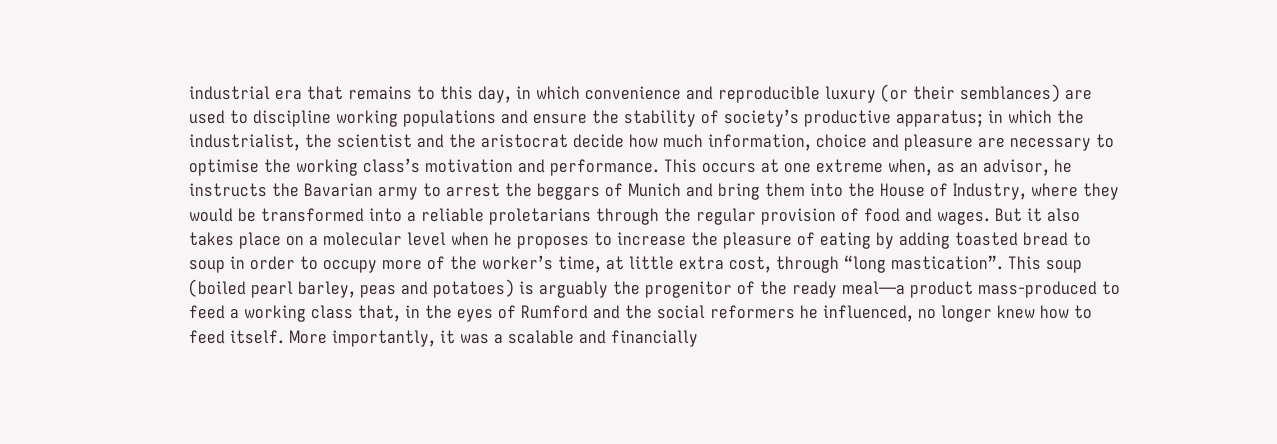industrial era that remains to this day, in which convenience and reproducible luxury (or their semblances) are used to discipline working populations and ensure the stability of society’s productive apparatus; in which the industrialist, the scientist and the aristocrat decide how much information, choice and pleasure are necessary to optimise the working class’s motivation and performance. This occurs at one extreme when, as an advisor, he instructs the Bavarian army to arrest the beggars of Munich and bring them into the House of Industry, where they would be transformed into a reliable proletarians through the regular provision of food and wages. But it also takes place on a molecular level when he proposes to increase the pleasure of eating by adding toasted bread to soup in order to occupy more of the worker’s time, at little extra cost, through “long mastication”. This soup (boiled pearl barley, peas and potatoes) is arguably the progenitor of the ready meal—a product mass-produced to feed a working class that, in the eyes of Rumford and the social reformers he influenced, no longer knew how to feed itself. More importantly, it was a scalable and financially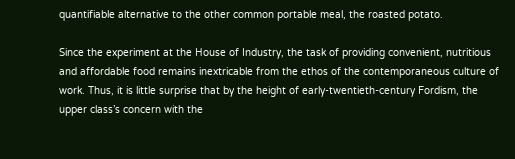quantifiable alternative to the other common portable meal, the roasted potato.

Since the experiment at the House of Industry, the task of providing convenient, nutritious and affordable food remains inextricable from the ethos of the contemporaneous culture of work. Thus, it is little surprise that by the height of early-twentieth-century Fordism, the upper class’s concern with the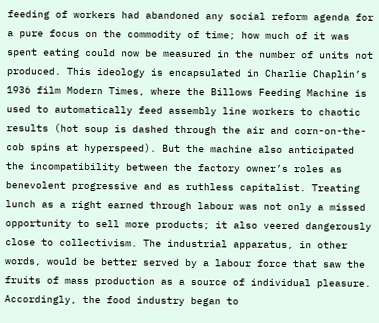feeding of workers had abandoned any social reform agenda for a pure focus on the commodity of time; how much of it was spent eating could now be measured in the number of units not produced. This ideology is encapsulated in Charlie Chaplin’s 1936 film Modern Times, where the Billows Feeding Machine is used to automatically feed assembly line workers to chaotic results (hot soup is dashed through the air and corn-on-the-cob spins at hyperspeed). But the machine also anticipated the incompatibility between the factory owner’s roles as benevolent progressive and as ruthless capitalist. Treating lunch as a right earned through labour was not only a missed opportunity to sell more products; it also veered dangerously close to collectivism. The industrial apparatus, in other words, would be better served by a labour force that saw the fruits of mass production as a source of individual pleasure. Accordingly, the food industry began to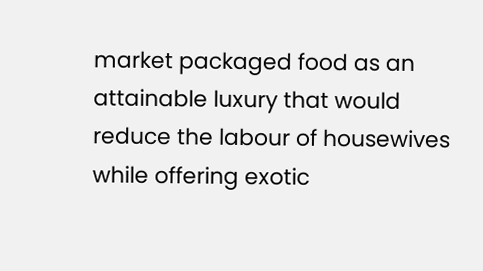market packaged food as an attainable luxury that would reduce the labour of housewives while offering exotic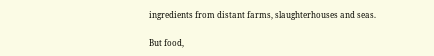ingredients from distant farms, slaughterhouses and seas.

But food,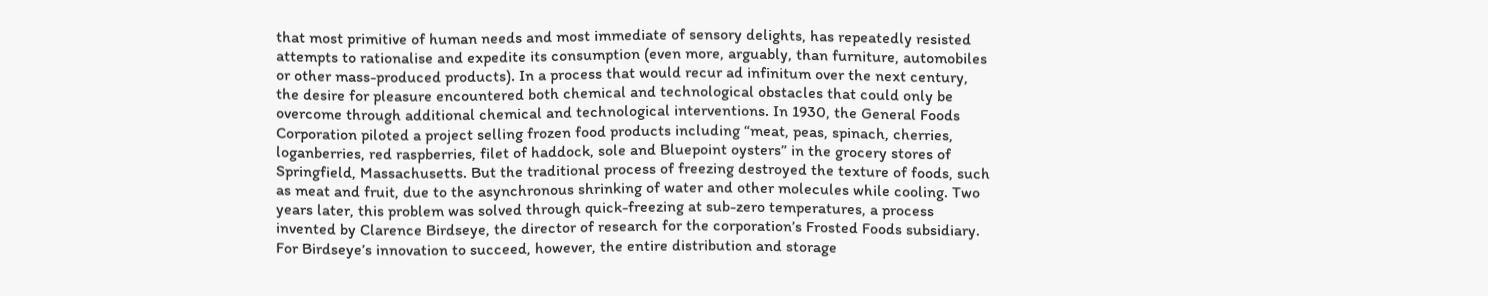that most primitive of human needs and most immediate of sensory delights, has repeatedly resisted attempts to rationalise and expedite its consumption (even more, arguably, than furniture, automobiles or other mass-produced products). In a process that would recur ad infinitum over the next century, the desire for pleasure encountered both chemical and technological obstacles that could only be overcome through additional chemical and technological interventions. In 1930, the General Foods Corporation piloted a project selling frozen food products including “meat, peas, spinach, cherries, loganberries, red raspberries, filet of haddock, sole and Bluepoint oysters” in the grocery stores of Springfield, Massachusetts. But the traditional process of freezing destroyed the texture of foods, such as meat and fruit, due to the asynchronous shrinking of water and other molecules while cooling. Two years later, this problem was solved through quick-freezing at sub-zero temperatures, a process invented by Clarence Birdseye, the director of research for the corporation’s Frosted Foods subsidiary. For Birdseye’s innovation to succeed, however, the entire distribution and storage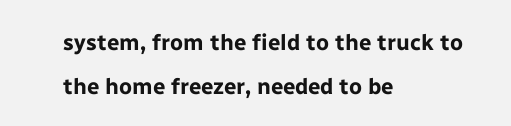system, from the field to the truck to the home freezer, needed to be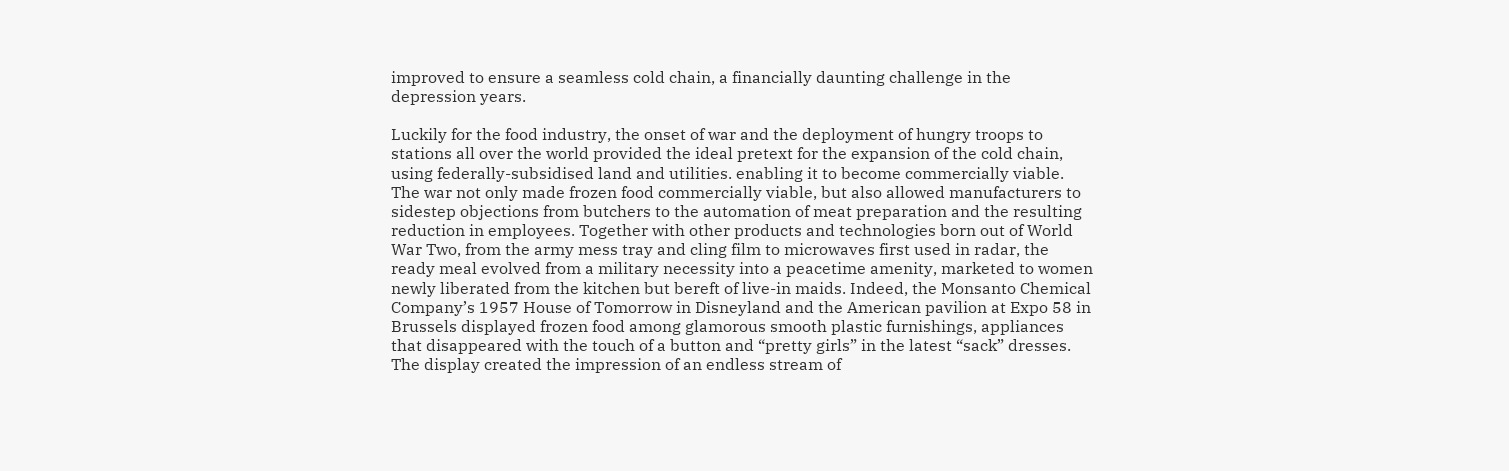improved to ensure a seamless cold chain, a financially daunting challenge in the depression years.

Luckily for the food industry, the onset of war and the deployment of hungry troops to stations all over the world provided the ideal pretext for the expansion of the cold chain, using federally-subsidised land and utilities. enabling it to become commercially viable. The war not only made frozen food commercially viable, but also allowed manufacturers to sidestep objections from butchers to the automation of meat preparation and the resulting reduction in employees. Together with other products and technologies born out of World War Two, from the army mess tray and cling film to microwaves first used in radar, the ready meal evolved from a military necessity into a peacetime amenity, marketed to women newly liberated from the kitchen but bereft of live-in maids. Indeed, the Monsanto Chemical Company’s 1957 House of Tomorrow in Disneyland and the American pavilion at Expo 58 in Brussels displayed frozen food among glamorous smooth plastic furnishings, appliances that disappeared with the touch of a button and “pretty girls” in the latest “sack” dresses. The display created the impression of an endless stream of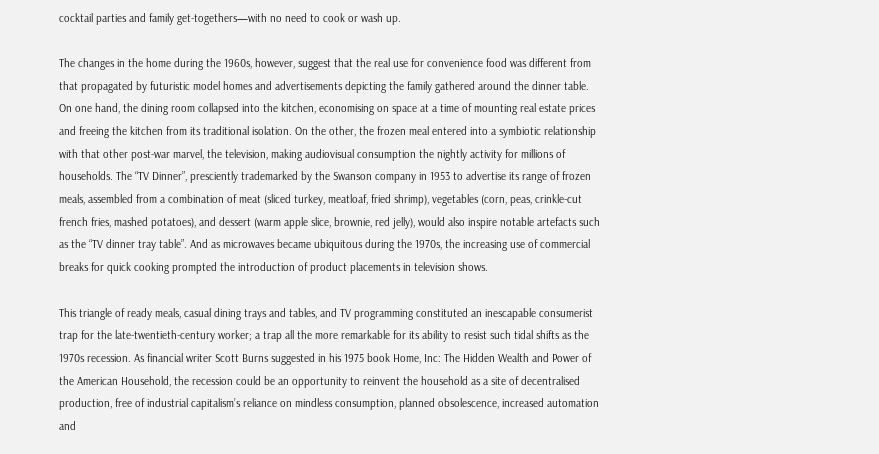cocktail parties and family get-togethers—with no need to cook or wash up.

The changes in the home during the 1960s, however, suggest that the real use for convenience food was different from that propagated by futuristic model homes and advertisements depicting the family gathered around the dinner table. On one hand, the dining room collapsed into the kitchen, economising on space at a time of mounting real estate prices and freeing the kitchen from its traditional isolation. On the other, the frozen meal entered into a symbiotic relationship with that other post-war marvel, the television, making audiovisual consumption the nightly activity for millions of households. The “TV Dinner”, presciently trademarked by the Swanson company in 1953 to advertise its range of frozen meals, assembled from a combination of meat (sliced turkey, meatloaf, fried shrimp), vegetables (corn, peas, crinkle-cut french fries, mashed potatoes), and dessert (warm apple slice, brownie, red jelly), would also inspire notable artefacts such as the “TV dinner tray table”. And as microwaves became ubiquitous during the 1970s, the increasing use of commercial breaks for quick cooking prompted the introduction of product placements in television shows.

This triangle of ready meals, casual dining trays and tables, and TV programming constituted an inescapable consumerist trap for the late-twentieth-century worker; a trap all the more remarkable for its ability to resist such tidal shifts as the 1970s recession. As financial writer Scott Burns suggested in his 1975 book Home, Inc: The Hidden Wealth and Power of the American Household, the recession could be an opportunity to reinvent the household as a site of decentralised production, free of industrial capitalism’s reliance on mindless consumption, planned obsolescence, increased automation and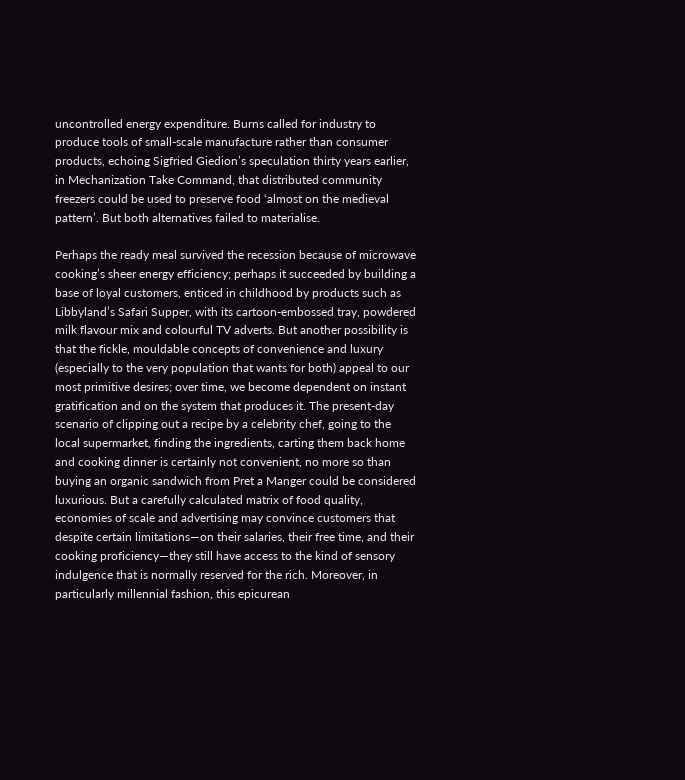uncontrolled energy expenditure. Burns called for industry to produce tools of small-scale manufacture rather than consumer products, echoing Sigfried Giedion’s speculation thirty years earlier, in Mechanization Take Command, that distributed community freezers could be used to preserve food ‘almost on the medieval pattern’. But both alternatives failed to materialise.

Perhaps the ready meal survived the recession because of microwave cooking’s sheer energy efficiency; perhaps it succeeded by building a base of loyal customers, enticed in childhood by products such as Libbyland’s Safari Supper, with its cartoon-embossed tray, powdered milk flavour mix and colourful TV adverts. But another possibility is that the fickle, mouldable concepts of convenience and luxury (especially to the very population that wants for both) appeal to our most primitive desires; over time, we become dependent on instant gratification and on the system that produces it. The present-day scenario of clipping out a recipe by a celebrity chef, going to the local supermarket, finding the ingredients, carting them back home and cooking dinner is certainly not convenient, no more so than buying an organic sandwich from Pret a Manger could be considered luxurious. But a carefully calculated matrix of food quality, economies of scale and advertising may convince customers that despite certain limitations—on their salaries, their free time, and their cooking proficiency—they still have access to the kind of sensory indulgence that is normally reserved for the rich. Moreover, in particularly millennial fashion, this epicurean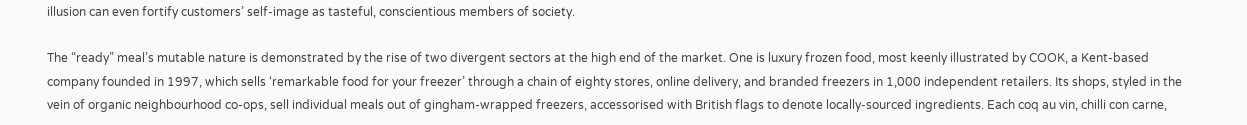illusion can even fortify customers’ self-image as tasteful, conscientious members of society.

The “ready” meal’s mutable nature is demonstrated by the rise of two divergent sectors at the high end of the market. One is luxury frozen food, most keenly illustrated by COOK, a Kent-based company founded in 1997, which sells ‘remarkable food for your freezer’ through a chain of eighty stores, online delivery, and branded freezers in 1,000 independent retailers. Its shops, styled in the vein of organic neighbourhood co-ops, sell individual meals out of gingham-wrapped freezers, accessorised with British flags to denote locally-sourced ingredients. Each coq au vin, chilli con carne,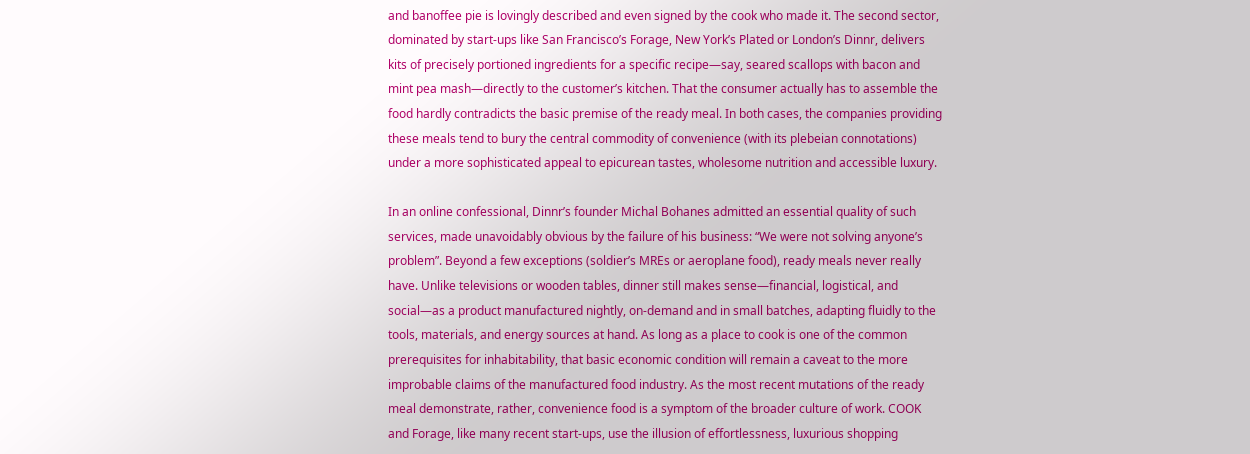and banoffee pie is lovingly described and even signed by the cook who made it. The second sector, dominated by start-ups like San Francisco’s Forage, New York’s Plated or London’s Dinnr, delivers kits of precisely portioned ingredients for a specific recipe—say, seared scallops with bacon and mint pea mash—directly to the customer’s kitchen. That the consumer actually has to assemble the food hardly contradicts the basic premise of the ready meal. In both cases, the companies providing these meals tend to bury the central commodity of convenience (with its plebeian connotations) under a more sophisticated appeal to epicurean tastes, wholesome nutrition and accessible luxury.

In an online confessional, Dinnr’s founder Michal Bohanes admitted an essential quality of such services, made unavoidably obvious by the failure of his business: “We were not solving anyone’s problem”. Beyond a few exceptions (soldier’s MREs or aeroplane food), ready meals never really have. Unlike televisions or wooden tables, dinner still makes sense—financial, logistical, and social—as a product manufactured nightly, on-demand and in small batches, adapting fluidly to the tools, materials, and energy sources at hand. As long as a place to cook is one of the common prerequisites for inhabitability, that basic economic condition will remain a caveat to the more improbable claims of the manufactured food industry. As the most recent mutations of the ready meal demonstrate, rather, convenience food is a symptom of the broader culture of work. COOK and Forage, like many recent start-ups, use the illusion of effortlessness, luxurious shopping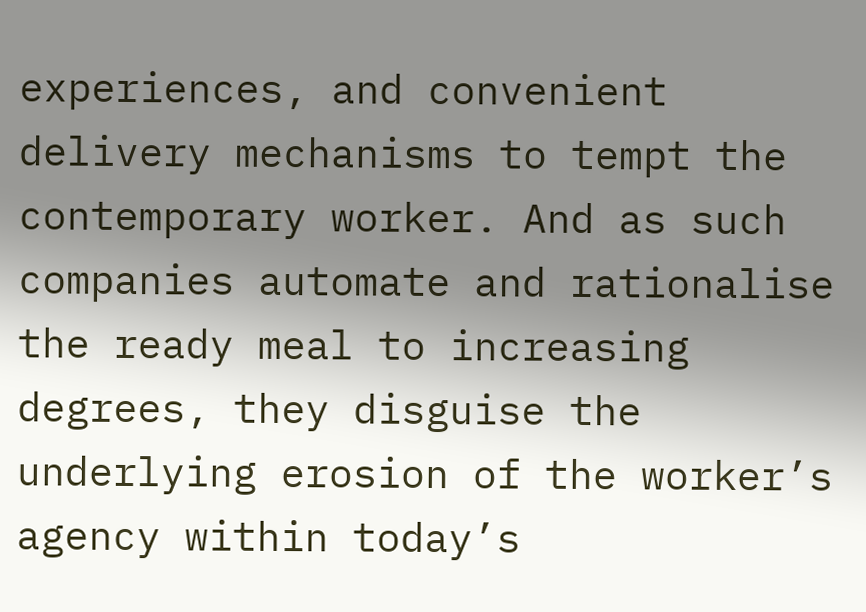experiences, and convenient delivery mechanisms to tempt the contemporary worker. And as such companies automate and rationalise the ready meal to increasing degrees, they disguise the underlying erosion of the worker’s agency within today’s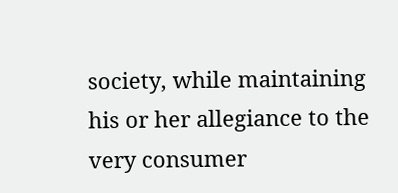society, while maintaining his or her allegiance to the very consumer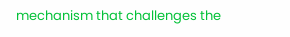mechanism that challenges the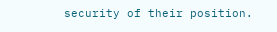security of their position.